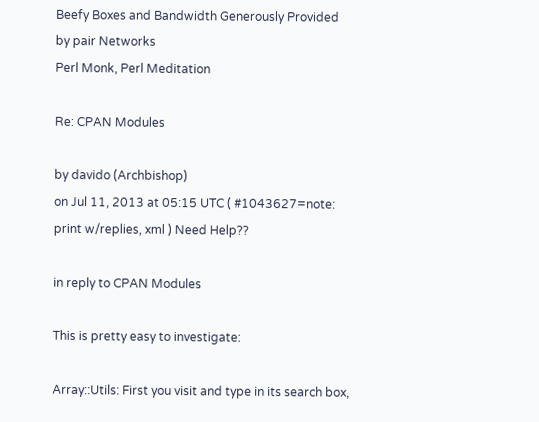Beefy Boxes and Bandwidth Generously Provided by pair Networks
Perl Monk, Perl Meditation

Re: CPAN Modules

by davido (Archbishop)
on Jul 11, 2013 at 05:15 UTC ( #1043627=note: print w/replies, xml ) Need Help??

in reply to CPAN Modules

This is pretty easy to investigate:

Array::Utils: First you visit and type in its search box,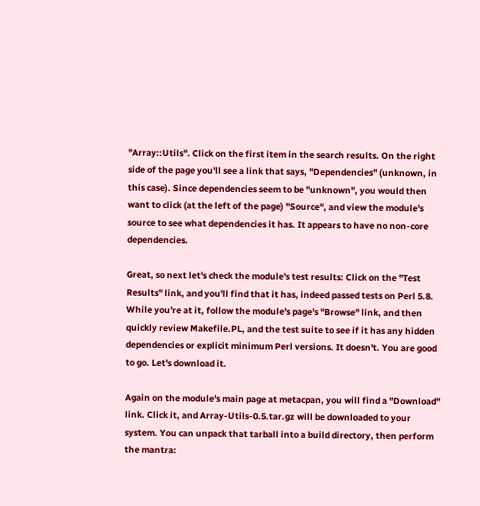"Array::Utils". Click on the first item in the search results. On the right side of the page you'll see a link that says, "Dependencies" (unknown, in this case). Since dependencies seem to be "unknown", you would then want to click (at the left of the page) "Source", and view the module's source to see what dependencies it has. It appears to have no non-core dependencies.

Great, so next let's check the module's test results: Click on the "Test Results" link, and you'll find that it has, indeed passed tests on Perl 5.8. While you're at it, follow the module's page's "Browse" link, and then quickly review Makefile.PL, and the test suite to see if it has any hidden dependencies or explicit minimum Perl versions. It doesn't. You are good to go. Let's download it.

Again on the module's main page at metacpan, you will find a "Download" link. Click it, and Array-Utils-0.5.tar.gz will be downloaded to your system. You can unpack that tarball into a build directory, then perform the mantra: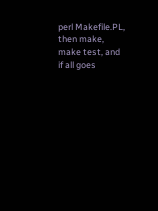perl Makefile.PL, then make, make test, and if all goes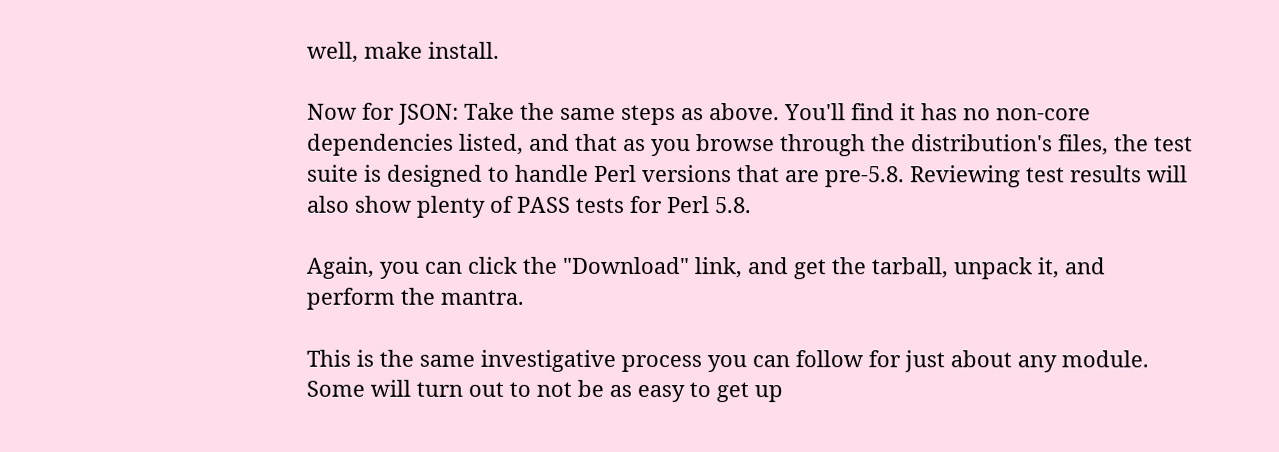well, make install.

Now for JSON: Take the same steps as above. You'll find it has no non-core dependencies listed, and that as you browse through the distribution's files, the test suite is designed to handle Perl versions that are pre-5.8. Reviewing test results will also show plenty of PASS tests for Perl 5.8.

Again, you can click the "Download" link, and get the tarball, unpack it, and perform the mantra.

This is the same investigative process you can follow for just about any module. Some will turn out to not be as easy to get up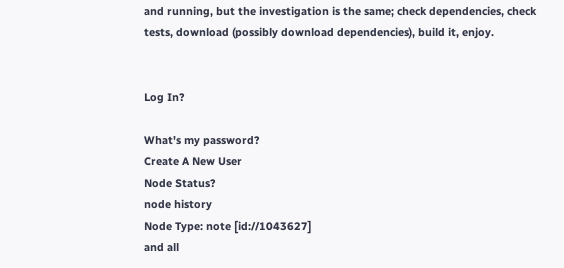and running, but the investigation is the same; check dependencies, check tests, download (possibly download dependencies), build it, enjoy.


Log In?

What's my password?
Create A New User
Node Status?
node history
Node Type: note [id://1043627]
and all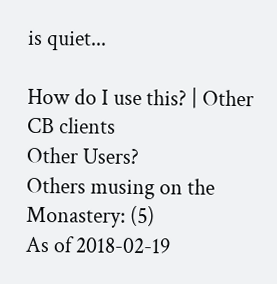is quiet...

How do I use this? | Other CB clients
Other Users?
Others musing on the Monastery: (5)
As of 2018-02-19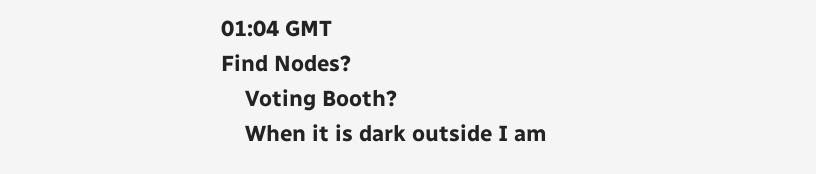01:04 GMT
Find Nodes?
    Voting Booth?
    When it is dark outside I am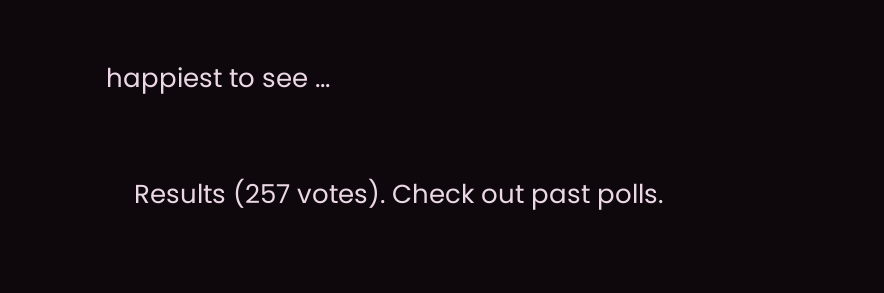happiest to see ...

    Results (257 votes). Check out past polls.